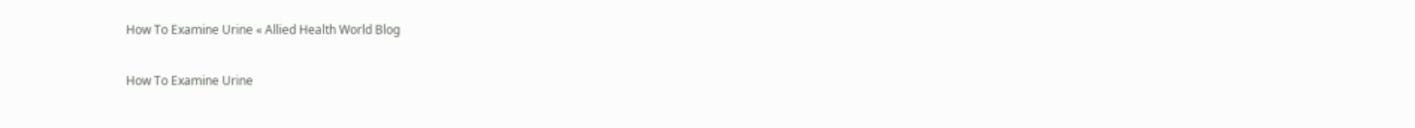How To Examine Urine « Allied Health World Blog

How To Examine Urine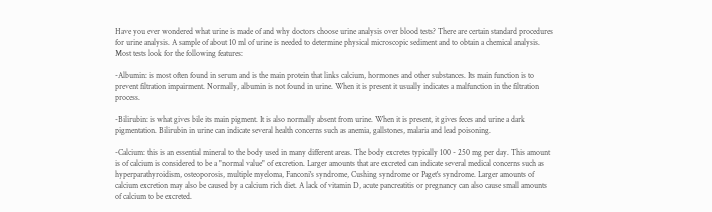Have you ever wondered what urine is made of and why doctors choose urine analysis over blood tests? There are certain standard procedures for urine analysis. A sample of about 10 ml of urine is needed to determine physical microscopic sediment and to obtain a chemical analysis. Most tests look for the following features:

-Albumin: is most often found in serum and is the main protein that links calcium, hormones and other substances. Its main function is to prevent filtration impairment. Normally, albumin is not found in urine. When it is present it usually indicates a malfunction in the filtration process.

-Bilirubin: is what gives bile its main pigment. It is also normally absent from urine. When it is present, it gives feces and urine a dark pigmentation. Bilirubin in urine can indicate several health concerns such as anemia, gallstones, malaria and lead poisoning.

-Calcium: this is an essential mineral to the body used in many different areas. The body excretes typically 100 - 250 mg per day. This amount is of calcium is considered to be a "normal value" of excretion. Larger amounts that are excreted can indicate several medical concerns such as hyperparathyroidism, osteoporosis, multiple myeloma, Fanconi's syndrome, Cushing syndrome or Paget's syndrome. Larger amounts of calcium excretion may also be caused by a calcium rich diet. A lack of vitamin D, acute pancreatitis or pregnancy can also cause small amounts of calcium to be excreted.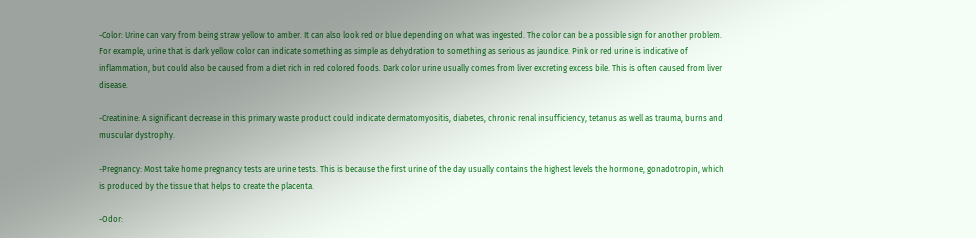-Color: Urine can vary from being straw yellow to amber. It can also look red or blue depending on what was ingested. The color can be a possible sign for another problem. For example, urine that is dark yellow color can indicate something as simple as dehydration to something as serious as jaundice. Pink or red urine is indicative of inflammation, but could also be caused from a diet rich in red colored foods. Dark color urine usually comes from liver excreting excess bile. This is often caused from liver disease.

-Creatinine: A significant decrease in this primary waste product could indicate dermatomyositis, diabetes, chronic renal insufficiency, tetanus as well as trauma, burns and muscular dystrophy.

-Pregnancy: Most take home pregnancy tests are urine tests. This is because the first urine of the day usually contains the highest levels the hormone, gonadotropin, which is produced by the tissue that helps to create the placenta.

-Odor: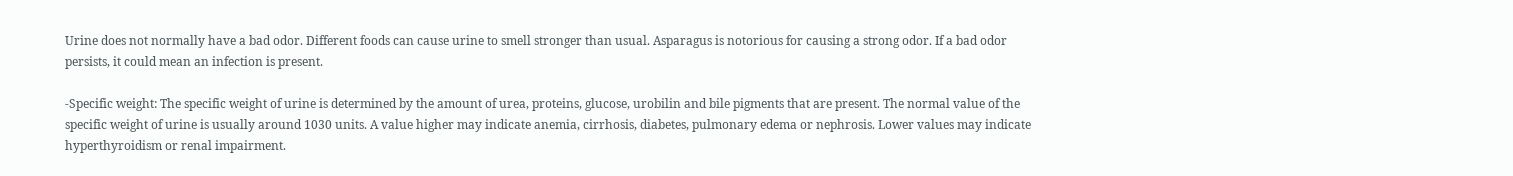Urine does not normally have a bad odor. Different foods can cause urine to smell stronger than usual. Asparagus is notorious for causing a strong odor. If a bad odor persists, it could mean an infection is present.

-Specific weight: The specific weight of urine is determined by the amount of urea, proteins, glucose, urobilin and bile pigments that are present. The normal value of the specific weight of urine is usually around 1030 units. A value higher may indicate anemia, cirrhosis, diabetes, pulmonary edema or nephrosis. Lower values may indicate hyperthyroidism or renal impairment.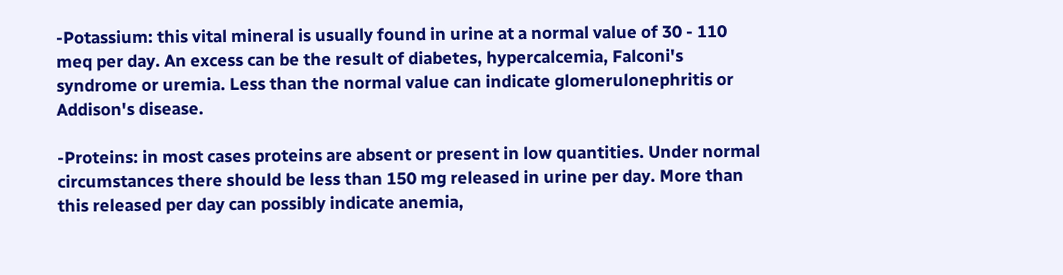-Potassium: this vital mineral is usually found in urine at a normal value of 30 - 110 meq per day. An excess can be the result of diabetes, hypercalcemia, Falconi's syndrome or uremia. Less than the normal value can indicate glomerulonephritis or Addison's disease.

-Proteins: in most cases proteins are absent or present in low quantities. Under normal circumstances there should be less than 150 mg released in urine per day. More than this released per day can possibly indicate anemia,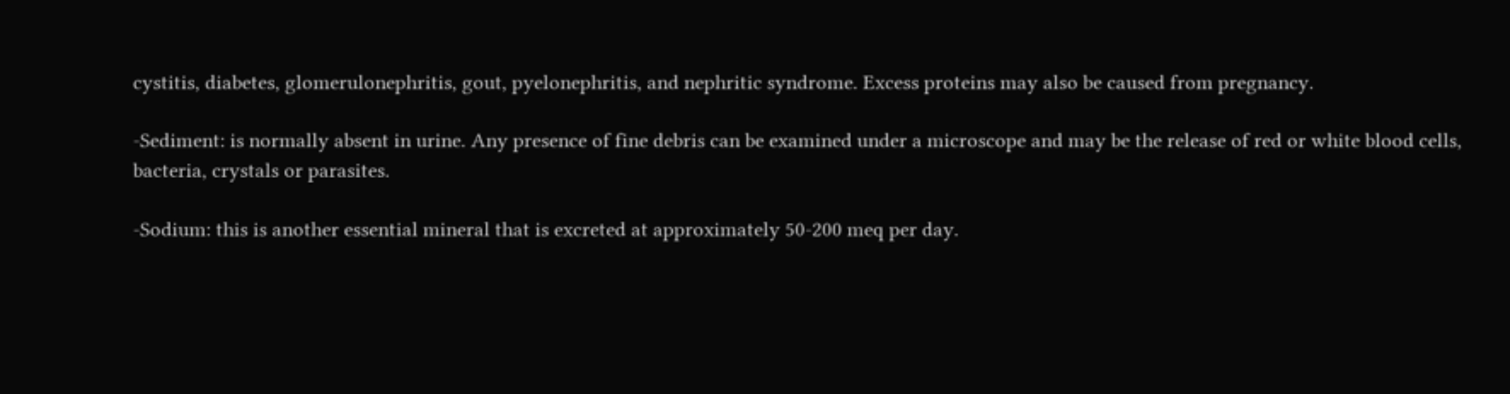cystitis, diabetes, glomerulonephritis, gout, pyelonephritis, and nephritic syndrome. Excess proteins may also be caused from pregnancy.

-Sediment: is normally absent in urine. Any presence of fine debris can be examined under a microscope and may be the release of red or white blood cells, bacteria, crystals or parasites.

-Sodium: this is another essential mineral that is excreted at approximately 50-200 meq per day.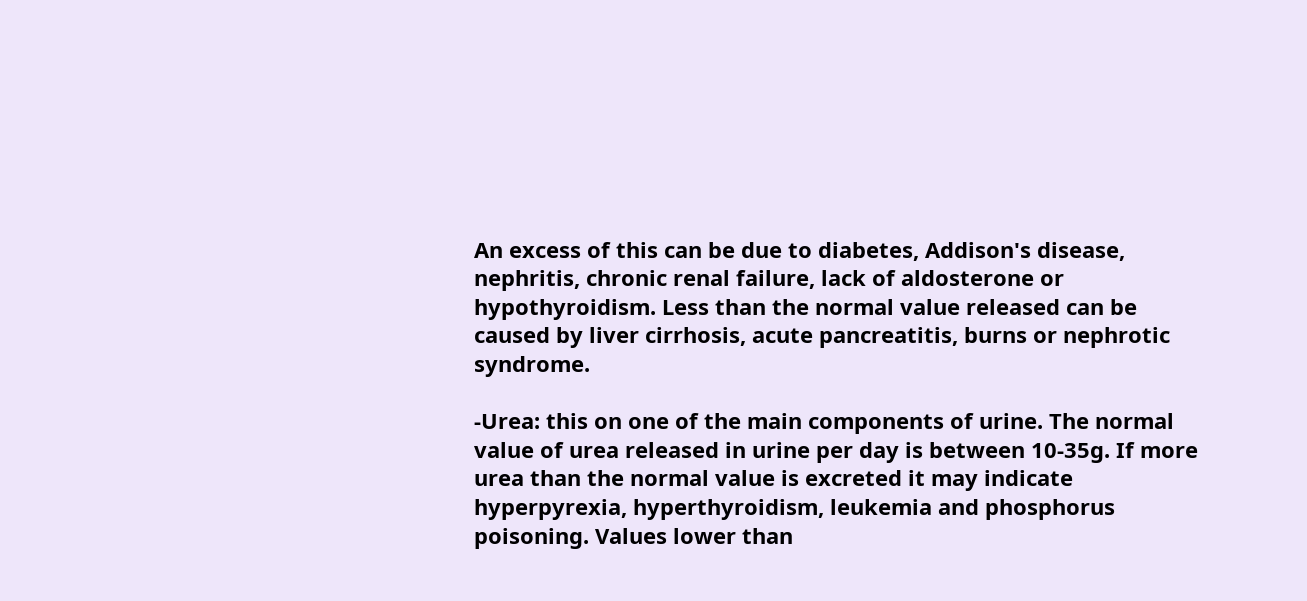An excess of this can be due to diabetes, Addison's disease, nephritis, chronic renal failure, lack of aldosterone or hypothyroidism. Less than the normal value released can be caused by liver cirrhosis, acute pancreatitis, burns or nephrotic syndrome.

-Urea: this on one of the main components of urine. The normal value of urea released in urine per day is between 10-35g. If more urea than the normal value is excreted it may indicate hyperpyrexia, hyperthyroidism, leukemia and phosphorus poisoning. Values lower than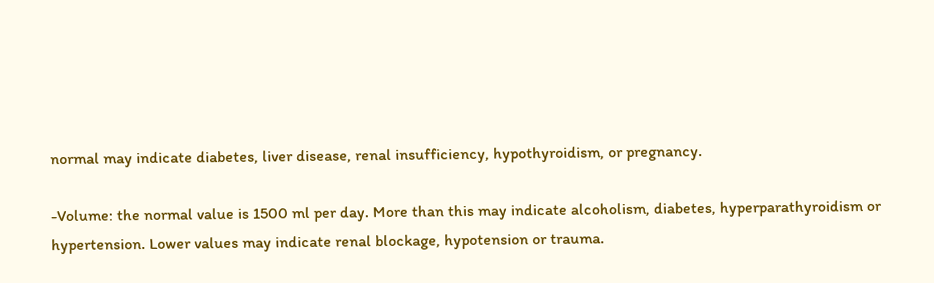normal may indicate diabetes, liver disease, renal insufficiency, hypothyroidism, or pregnancy.

-Volume: the normal value is 1500 ml per day. More than this may indicate alcoholism, diabetes, hyperparathyroidism or hypertension. Lower values may indicate renal blockage, hypotension or trauma.